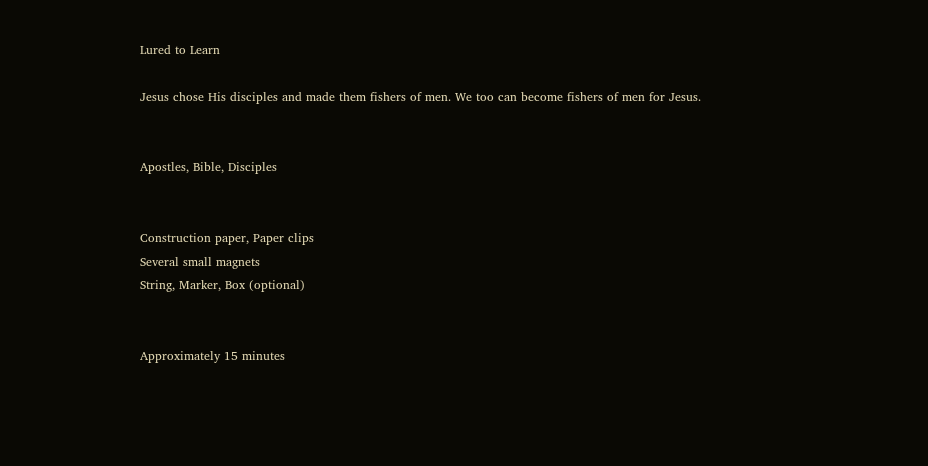Lured to Learn

Jesus chose His disciples and made them fishers of men. We too can become fishers of men for Jesus.


Apostles, Bible, Disciples


Construction paper, Paper clips
Several small magnets
String, Marker, Box (optional)


Approximately 15 minutes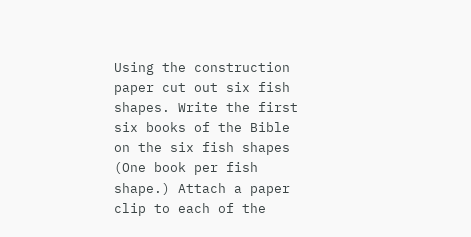Using the construction paper cut out six fish shapes. Write the first six books of the Bible on the six fish shapes (One book per fish shape.) Attach a paper clip to each of the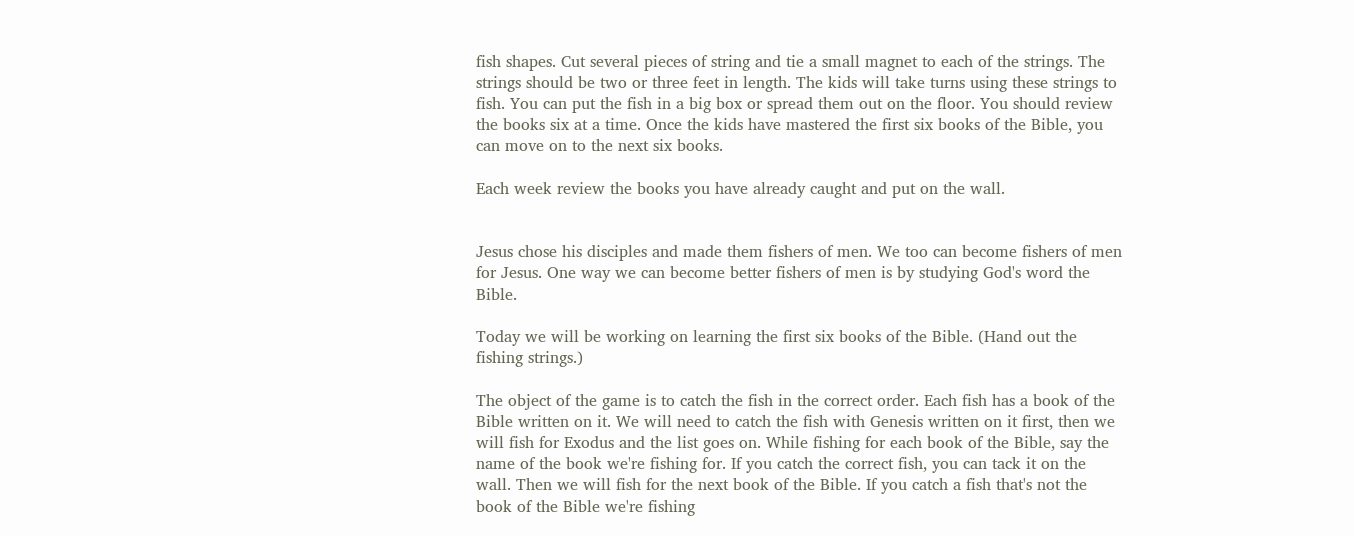fish shapes. Cut several pieces of string and tie a small magnet to each of the strings. The strings should be two or three feet in length. The kids will take turns using these strings to fish. You can put the fish in a big box or spread them out on the floor. You should review the books six at a time. Once the kids have mastered the first six books of the Bible, you can move on to the next six books.

Each week review the books you have already caught and put on the wall.


Jesus chose his disciples and made them fishers of men. We too can become fishers of men for Jesus. One way we can become better fishers of men is by studying God's word the Bible.

Today we will be working on learning the first six books of the Bible. (Hand out the fishing strings.)

The object of the game is to catch the fish in the correct order. Each fish has a book of the Bible written on it. We will need to catch the fish with Genesis written on it first, then we will fish for Exodus and the list goes on. While fishing for each book of the Bible, say the name of the book we're fishing for. If you catch the correct fish, you can tack it on the wall. Then we will fish for the next book of the Bible. If you catch a fish that's not the book of the Bible we're fishing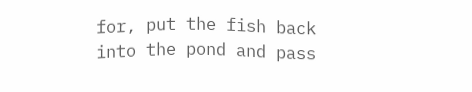for, put the fish back into the pond and pass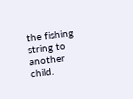the fishing string to another child.